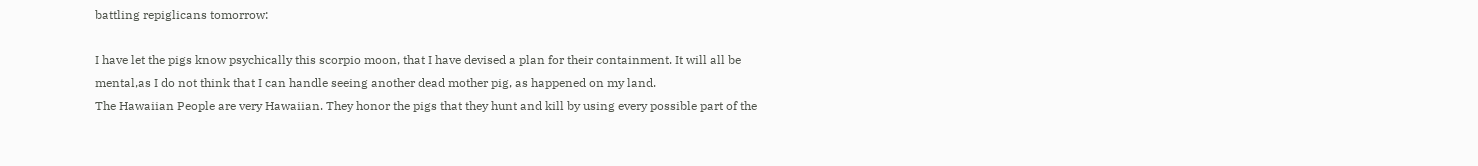battling repiglicans tomorrow:

I have let the pigs know psychically this scorpio moon, that I have devised a plan for their containment. It will all be mental,as I do not think that I can handle seeing another dead mother pig, as happened on my land.
The Hawaiian People are very Hawaiian. They honor the pigs that they hunt and kill by using every possible part of the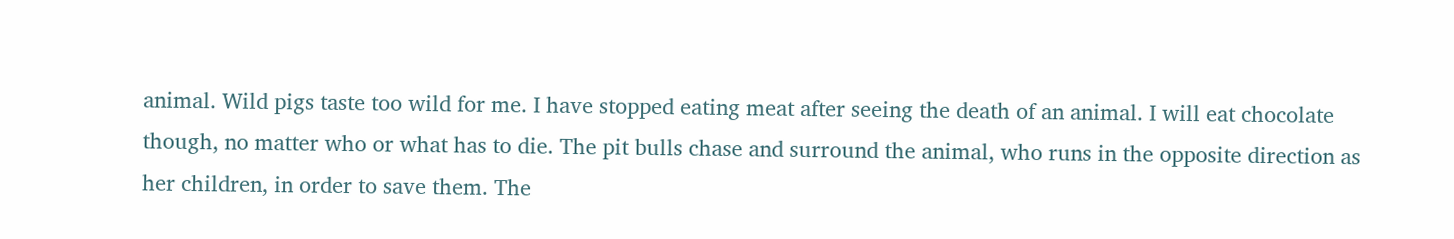animal. Wild pigs taste too wild for me. I have stopped eating meat after seeing the death of an animal. I will eat chocolate though, no matter who or what has to die. The pit bulls chase and surround the animal, who runs in the opposite direction as her children, in order to save them. The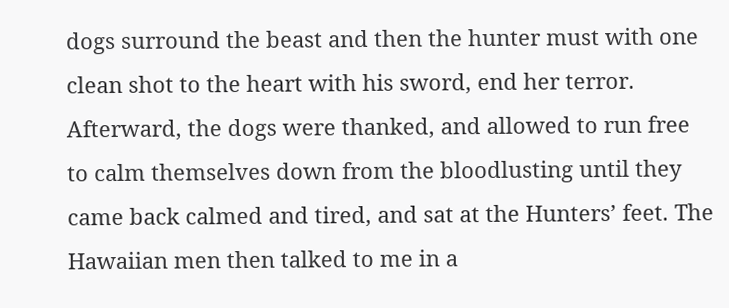dogs surround the beast and then the hunter must with one clean shot to the heart with his sword, end her terror. Afterward, the dogs were thanked, and allowed to run free to calm themselves down from the bloodlusting until they came back calmed and tired, and sat at the Hunters’ feet. The Hawaiian men then talked to me in a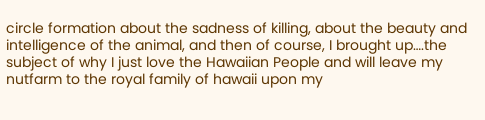circle formation about the sadness of killing, about the beauty and intelligence of the animal, and then of course, I brought up….the subject of why I just love the Hawaiian People and will leave my nutfarm to the royal family of hawaii upon my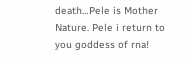death…Pele is Mother Nature. Pele i return to you goddess of rna!